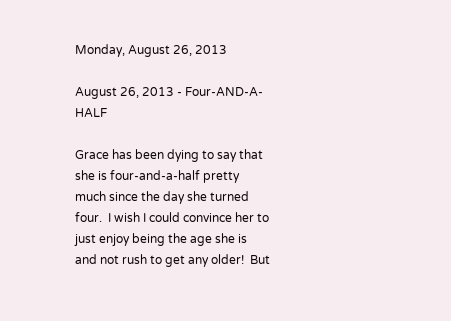Monday, August 26, 2013

August 26, 2013 - Four-AND-A-HALF

Grace has been dying to say that she is four-and-a-half pretty much since the day she turned four.  I wish I could convince her to just enjoy being the age she is and not rush to get any older!  But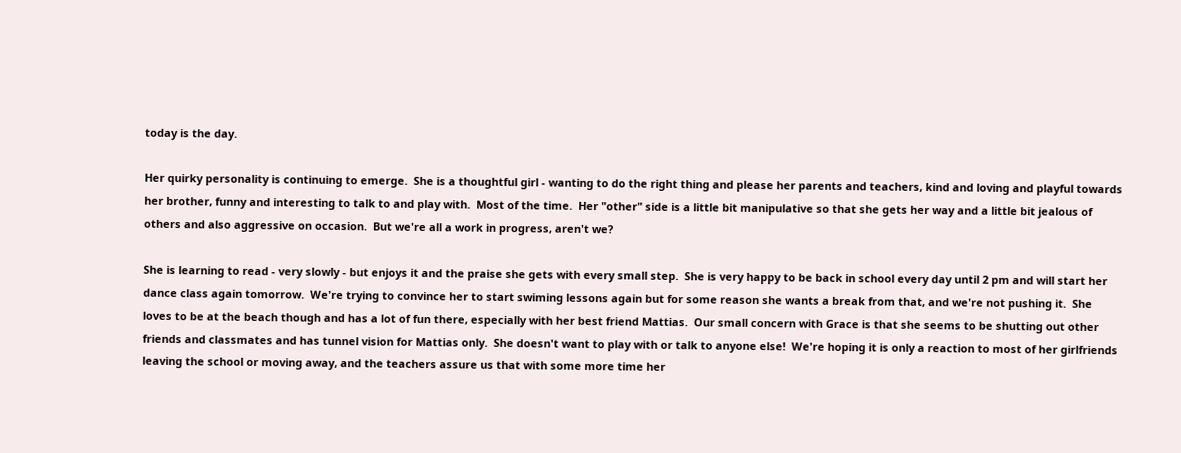today is the day.

Her quirky personality is continuing to emerge.  She is a thoughtful girl - wanting to do the right thing and please her parents and teachers, kind and loving and playful towards her brother, funny and interesting to talk to and play with.  Most of the time.  Her "other" side is a little bit manipulative so that she gets her way and a little bit jealous of others and also aggressive on occasion.  But we're all a work in progress, aren't we?

She is learning to read - very slowly - but enjoys it and the praise she gets with every small step.  She is very happy to be back in school every day until 2 pm and will start her dance class again tomorrow.  We're trying to convince her to start swiming lessons again but for some reason she wants a break from that, and we're not pushing it.  She loves to be at the beach though and has a lot of fun there, especially with her best friend Mattias.  Our small concern with Grace is that she seems to be shutting out other friends and classmates and has tunnel vision for Mattias only.  She doesn't want to play with or talk to anyone else!  We're hoping it is only a reaction to most of her girlfriends leaving the school or moving away, and the teachers assure us that with some more time her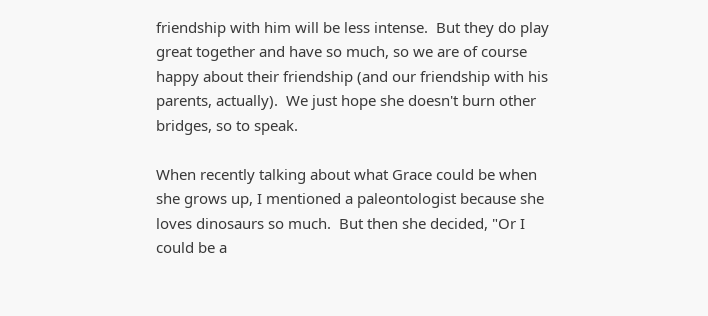friendship with him will be less intense.  But they do play great together and have so much, so we are of course happy about their friendship (and our friendship with his parents, actually).  We just hope she doesn't burn other bridges, so to speak.

When recently talking about what Grace could be when she grows up, I mentioned a paleontologist because she loves dinosaurs so much.  But then she decided, "Or I could be a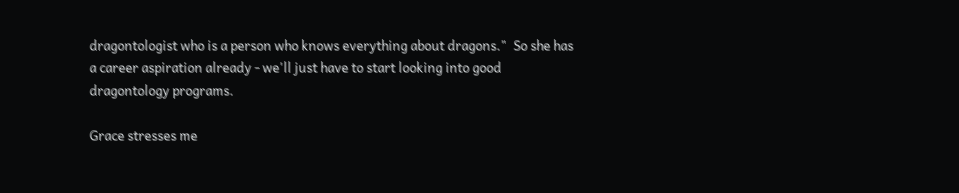dragontologist who is a person who knows everything about dragons."  So she has a career aspiration already - we'll just have to start looking into good dragontology programs.

Grace stresses me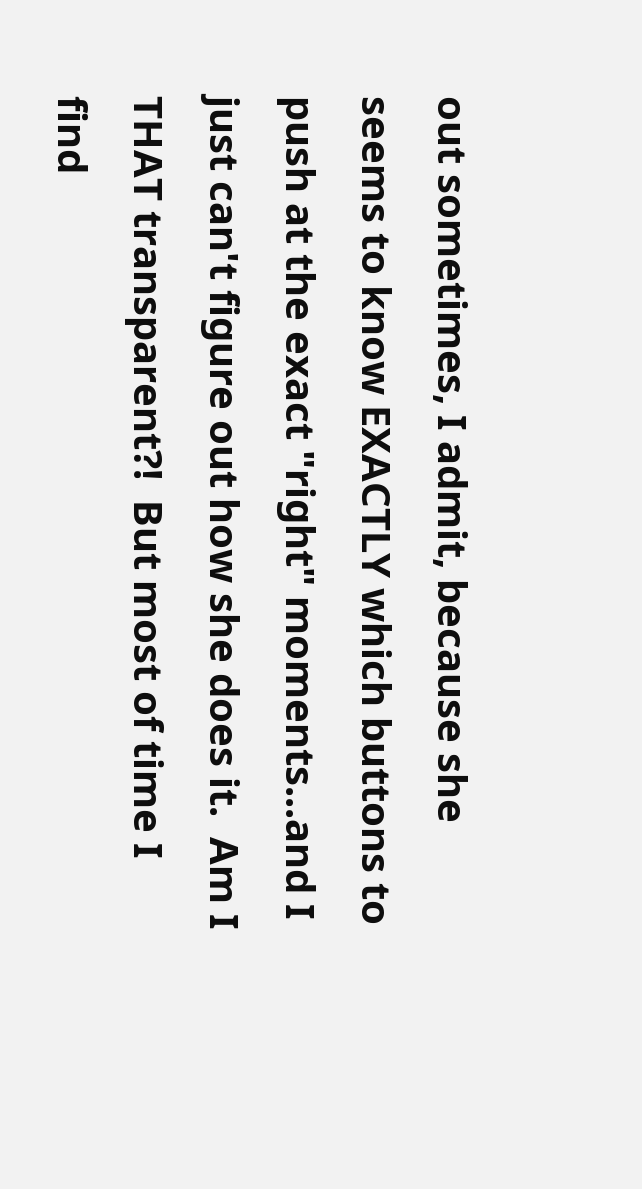out sometimes, I admit, because she seems to know EXACTLY which buttons to push at the exact "right" moments...and I just can't figure out how she does it.  Am I THAT transparent?!  But most of time I find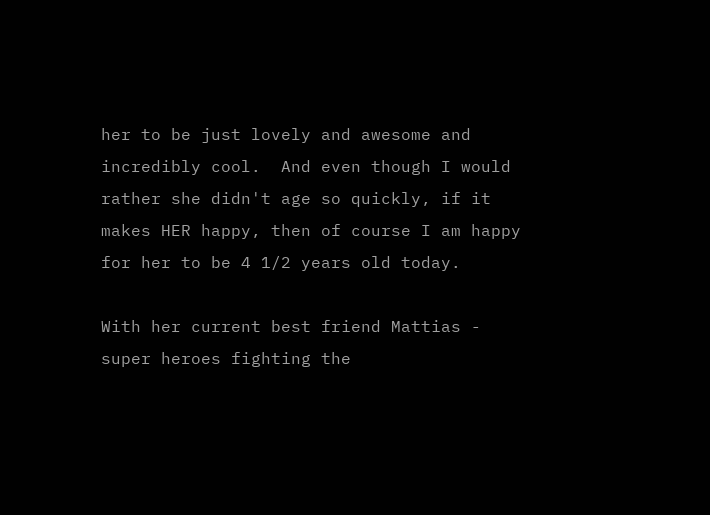her to be just lovely and awesome and incredibly cool.  And even though I would rather she didn't age so quickly, if it makes HER happy, then of course I am happy for her to be 4 1/2 years old today.

With her current best friend Mattias - super heroes fighting the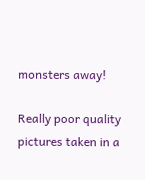monsters away!

Really poor quality pictures taken in a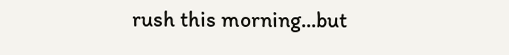rush this morning...but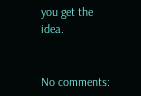you get the idea.


No comments: